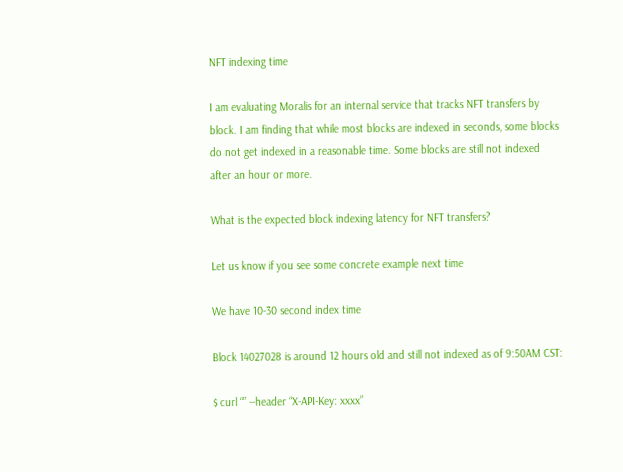NFT indexing time

I am evaluating Moralis for an internal service that tracks NFT transfers by block. I am finding that while most blocks are indexed in seconds, some blocks do not get indexed in a reasonable time. Some blocks are still not indexed after an hour or more.

What is the expected block indexing latency for NFT transfers?

Let us know if you see some concrete example next time

We have 10-30 second index time

Block 14027028 is around 12 hours old and still not indexed as of 9:50AM CST:

$ curl “” --header “X-API-Key: xxxx”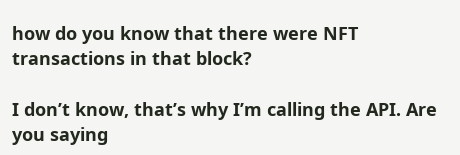how do you know that there were NFT transactions in that block?

I don’t know, that’s why I’m calling the API. Are you saying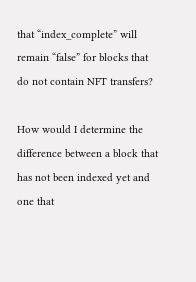that “index_complete” will remain “false” for blocks that do not contain NFT transfers?

How would I determine the difference between a block that has not been indexed yet and one that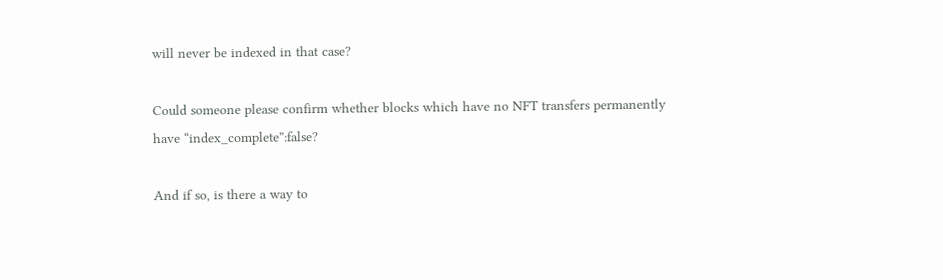will never be indexed in that case?

Could someone please confirm whether blocks which have no NFT transfers permanently have “index_complete”:false?

And if so, is there a way to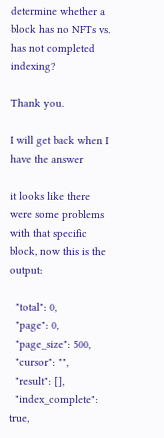determine whether a block has no NFTs vs. has not completed indexing?

Thank you.

I will get back when I have the answer

it looks like there were some problems with that specific block, now this is the output:

  "total": 0,
  "page": 0,
  "page_size": 500,
  "cursor": "",
  "result": [],
  "index_complete": true,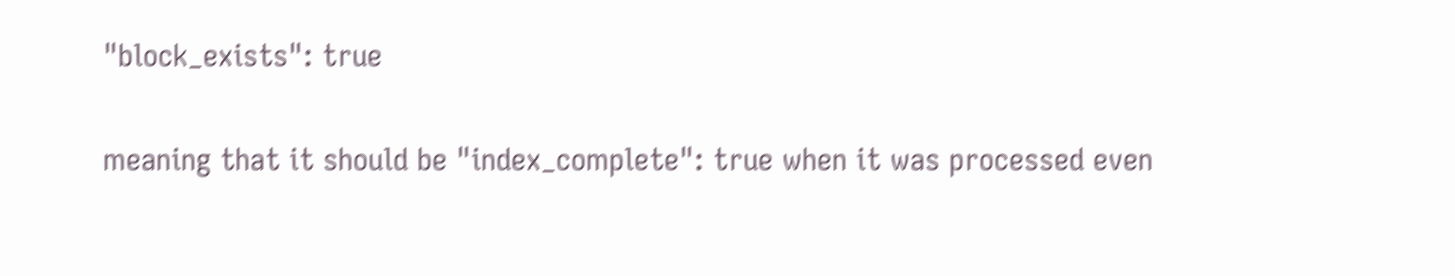"block_exists": true

meaning that it should be "index_complete": true when it was processed even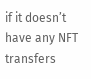if it doesn’t have any NFT transfers